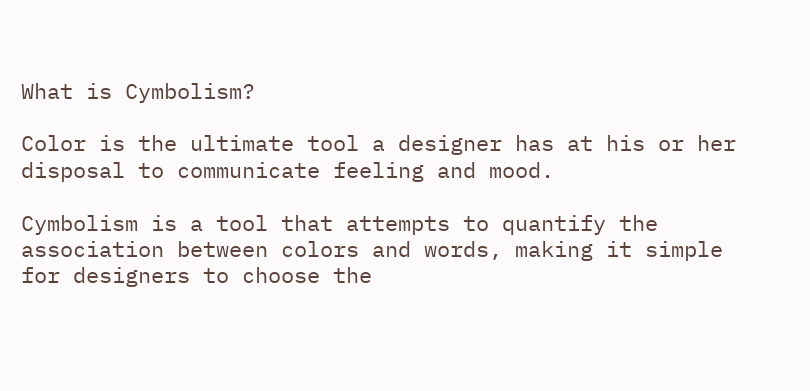What is Cymbolism?

Color is the ultimate tool a designer has at his or her disposal to communicate feeling and mood.

Cymbolism is a tool that attempts to quantify the association between colors and words, making it simple for designers to choose the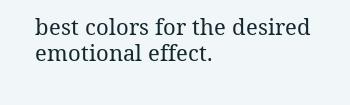best colors for the desired emotional effect.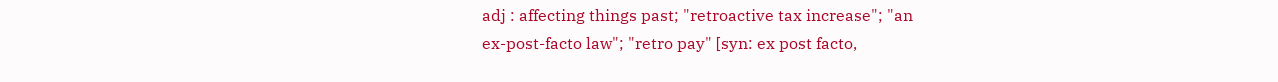adj : affecting things past; "retroactive tax increase"; "an
ex-post-facto law"; "retro pay" [syn: ex post facto,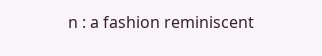n : a fashion reminiscent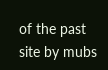of the past
site by mubs